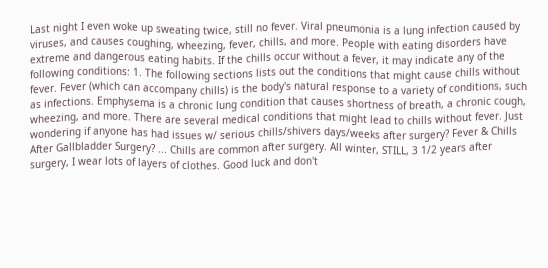Last night I even woke up sweating twice, still no fever. Viral pneumonia is a lung infection caused by viruses, and causes coughing, wheezing, fever, chills, and more. People with eating disorders have extreme and dangerous eating habits. If the chills occur without a fever, it may indicate any of the following conditions: 1. The following sections lists out the conditions that might cause chills without fever. Fever (which can accompany chills) is the body's natural response to a variety of conditions, such as infections. Emphysema is a chronic lung condition that causes shortness of breath, a chronic cough, wheezing, and more. There are several medical conditions that might lead to chills without fever. Just wondering if anyone has had issues w/ serious chills/shivers days/weeks after surgery? Fever & Chills After Gallbladder Surgery? ... Chills are common after surgery. All winter, STILL, 3 1/2 years after surgery, I wear lots of layers of clothes. Good luck and don't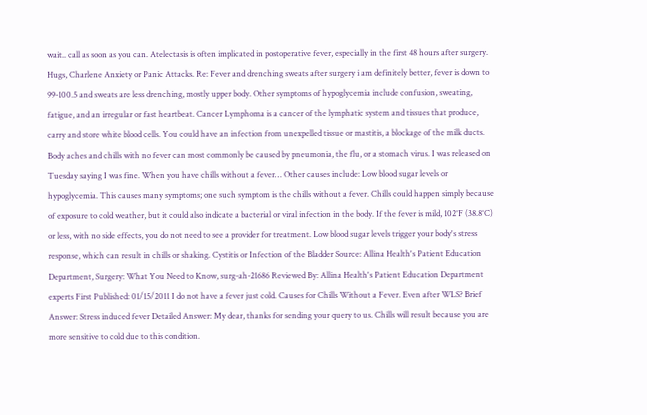wait.. call as soon as you can. Atelectasis is often implicated in postoperative fever, especially in the first 48 hours after surgery. Hugs, Charlene Anxiety or Panic Attacks. Re: Fever and drenching sweats after surgery i am definitely better, fever is down to 99-100.5 and sweats are less drenching, mostly upper body. Other symptoms of hypoglycemia include confusion, sweating, fatigue, and an irregular or fast heartbeat. Cancer Lymphoma is a cancer of the lymphatic system and tissues that produce, carry and store white blood cells. You could have an infection from unexpelled tissue or mastitis, a blockage of the milk ducts. Body aches and chills with no fever can most commonly be caused by pneumonia, the flu, or a stomach virus. I was released on Tuesday saying I was fine. When you have chills without a fever… Other causes include: Low blood sugar levels or hypoglycemia. This causes many symptoms; one such symptom is the chills without a fever. Chills could happen simply because of exposure to cold weather, but it could also indicate a bacterial or viral infection in the body. If the fever is mild, 102°F (38.8°C) or less, with no side effects, you do not need to see a provider for treatment. Low blood sugar levels trigger your body's stress response, which can result in chills or shaking. Cystitis or Infection of the Bladder Source: Allina Health's Patient Education Department, Surgery: What You Need to Know, surg-ah-21686 Reviewed By: Allina Health's Patient Education Department experts First Published: 01/15/2011 I do not have a fever just cold. Causes for Chills Without a Fever. Even after WLS? Brief Answer: Stress induced fever Detailed Answer: My dear, thanks for sending your query to us. Chills will result because you are more sensitive to cold due to this condition.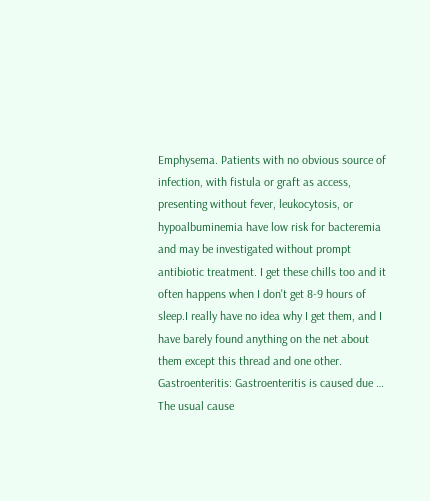Emphysema. Patients with no obvious source of infection, with fistula or graft as access, presenting without fever, leukocytosis, or hypoalbuminemia have low risk for bacteremia and may be investigated without prompt antibiotic treatment. I get these chills too and it often happens when I don't get 8-9 hours of sleep.I really have no idea why I get them, and I have barely found anything on the net about them except this thread and one other. Gastroenteritis: Gastroenteritis is caused due … The usual cause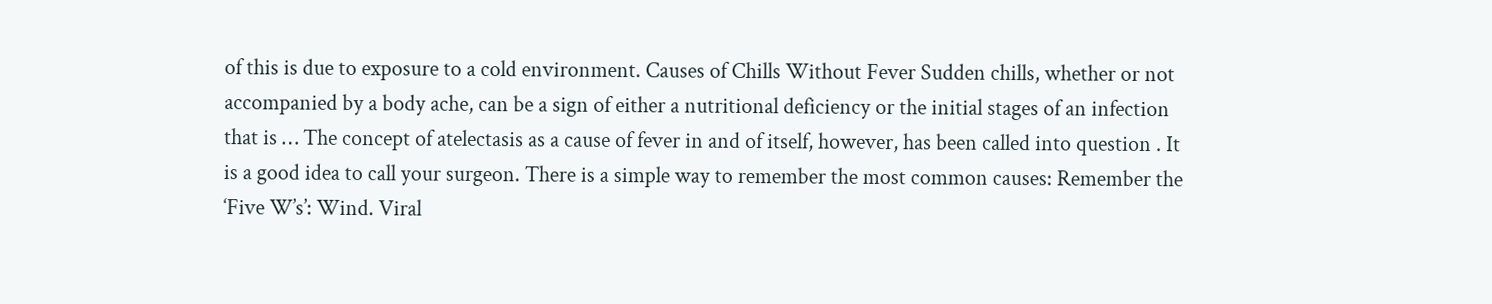of this is due to exposure to a cold environment. Causes of Chills Without Fever Sudden chills, whether or not accompanied by a body ache, can be a sign of either a nutritional deficiency or the initial stages of an infection that is … The concept of atelectasis as a cause of fever in and of itself, however, has been called into question . It is a good idea to call your surgeon. There is a simple way to remember the most common causes: Remember the ‘Five W’s’: Wind. Viral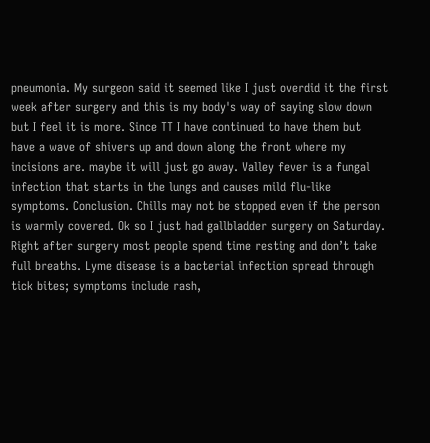pneumonia. My surgeon said it seemed like I just overdid it the first week after surgery and this is my body's way of saying slow down but I feel it is more. Since TT I have continued to have them but have a wave of shivers up and down along the front where my incisions are. maybe it will just go away. Valley fever is a fungal infection that starts in the lungs and causes mild flu-like symptoms. Conclusion. Chills may not be stopped even if the person is warmly covered. Ok so I just had gallbladder surgery on Saturday. Right after surgery most people spend time resting and don’t take full breaths. Lyme disease is a bacterial infection spread through tick bites; symptoms include rash,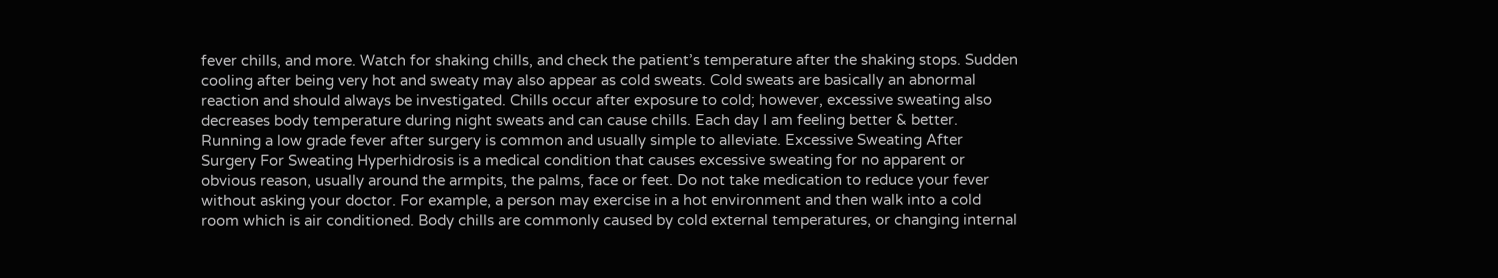fever chills, and more. Watch for shaking chills, and check the patient’s temperature after the shaking stops. Sudden cooling after being very hot and sweaty may also appear as cold sweats. Cold sweats are basically an abnormal reaction and should always be investigated. Chills occur after exposure to cold; however, excessive sweating also decreases body temperature during night sweats and can cause chills. Each day I am feeling better & better. Running a low grade fever after surgery is common and usually simple to alleviate. Excessive Sweating After Surgery For Sweating Hyperhidrosis is a medical condition that causes excessive sweating for no apparent or obvious reason, usually around the armpits, the palms, face or feet. Do not take medication to reduce your fever without asking your doctor. For example, a person may exercise in a hot environment and then walk into a cold room which is air conditioned. Body chills are commonly caused by cold external temperatures, or changing internal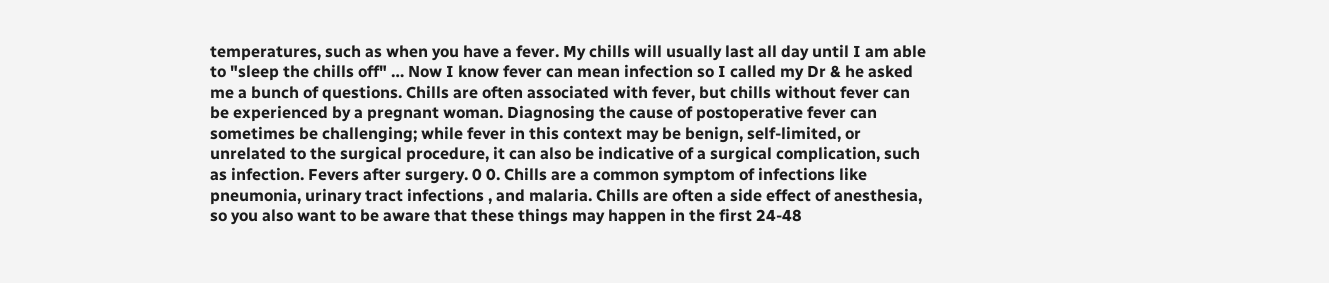temperatures, such as when you have a fever. My chills will usually last all day until I am able to "sleep the chills off" … Now I know fever can mean infection so I called my Dr & he asked me a bunch of questions. Chills are often associated with fever, but chills without fever can be experienced by a pregnant woman. Diagnosing the cause of postoperative fever can sometimes be challenging; while fever in this context may be benign, self-limited, or unrelated to the surgical procedure, it can also be indicative of a surgical complication, such as infection. Fevers after surgery. 0 0. Chills are a common symptom of infections like pneumonia, urinary tract infections , and malaria. Chills are often a side effect of anesthesia, so you also want to be aware that these things may happen in the first 24-48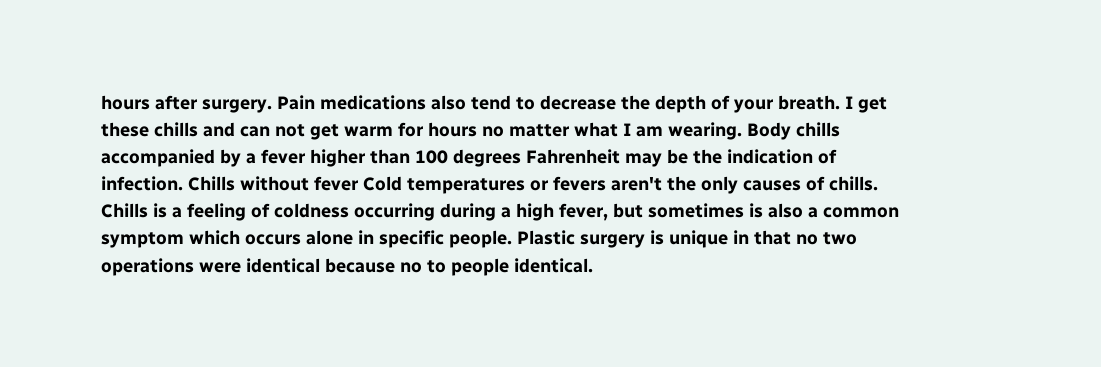hours after surgery. Pain medications also tend to decrease the depth of your breath. I get these chills and can not get warm for hours no matter what I am wearing. Body chills accompanied by a fever higher than 100 degrees Fahrenheit may be the indication of infection. Chills without fever Cold temperatures or fevers aren't the only causes of chills. Chills is a feeling of coldness occurring during a high fever, but sometimes is also a common symptom which occurs alone in specific people. Plastic surgery is unique in that no two operations were identical because no to people identical.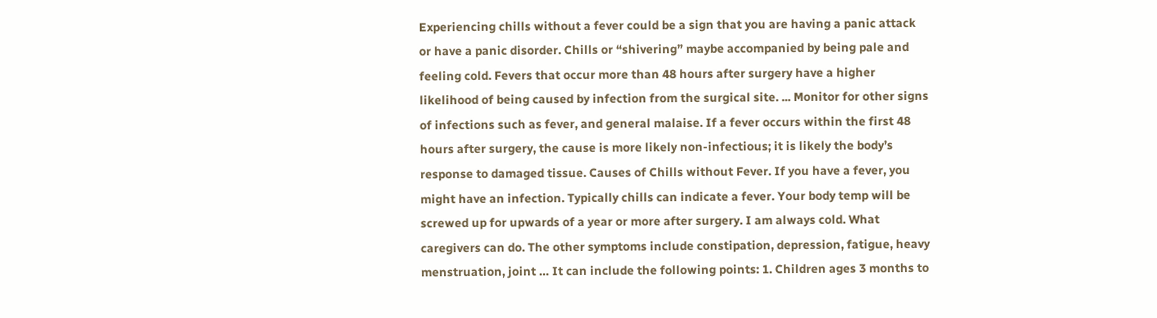Experiencing chills without a fever could be a sign that you are having a panic attack or have a panic disorder. Chills or “shivering” maybe accompanied by being pale and feeling cold. Fevers that occur more than 48 hours after surgery have a higher likelihood of being caused by infection from the surgical site. ... Monitor for other signs of infections such as fever, and general malaise. If a fever occurs within the first 48 hours after surgery, the cause is more likely non-infectious; it is likely the body’s response to damaged tissue. Causes of Chills without Fever. If you have a fever, you might have an infection. Typically chills can indicate a fever. Your body temp will be screwed up for upwards of a year or more after surgery. I am always cold. What caregivers can do. The other symptoms include constipation, depression, fatigue, heavy menstruation, joint … It can include the following points: 1. Children ages 3 months to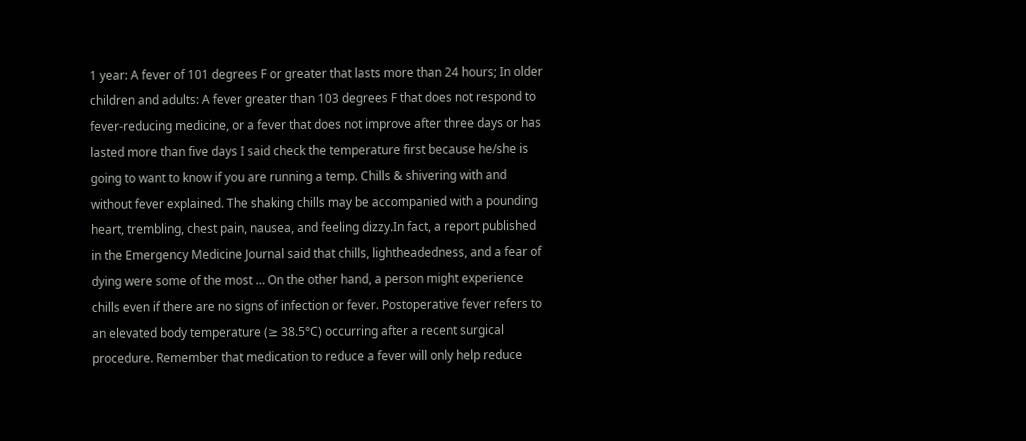1 year: A fever of 101 degrees F or greater that lasts more than 24 hours; In older children and adults: A fever greater than 103 degrees F that does not respond to fever-reducing medicine, or a fever that does not improve after three days or has lasted more than five days I said check the temperature first because he/she is going to want to know if you are running a temp. Chills & shivering with and without fever explained. The shaking chills may be accompanied with a pounding heart, trembling, chest pain, nausea, and feeling dizzy.In fact, a report published in the Emergency Medicine Journal said that chills, lightheadedness, and a fear of dying were some of the most … On the other hand, a person might experience chills even if there are no signs of infection or fever. Postoperative fever refers to an elevated body temperature (≥ 38.5°C) occurring after a recent surgical procedure. Remember that medication to reduce a fever will only help reduce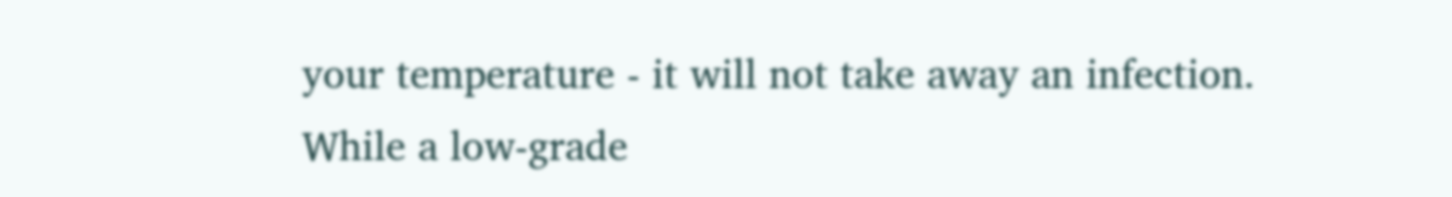your temperature - it will not take away an infection. While a low-grade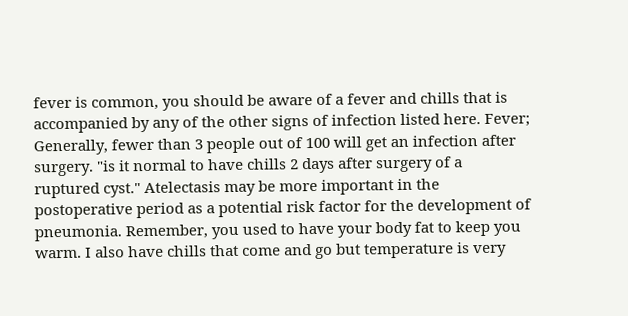fever is common, you should be aware of a fever and chills that is accompanied by any of the other signs of infection listed here. Fever; Generally, fewer than 3 people out of 100 will get an infection after surgery. "is it normal to have chills 2 days after surgery of a ruptured cyst." Atelectasis may be more important in the postoperative period as a potential risk factor for the development of pneumonia. Remember, you used to have your body fat to keep you warm. I also have chills that come and go but temperature is very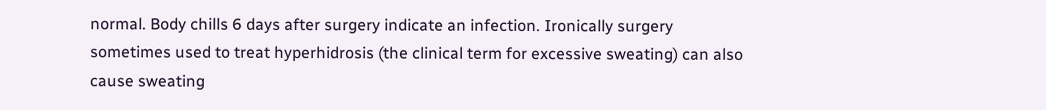normal. Body chills 6 days after surgery indicate an infection. Ironically surgery sometimes used to treat hyperhidrosis (the clinical term for excessive sweating) can also cause sweating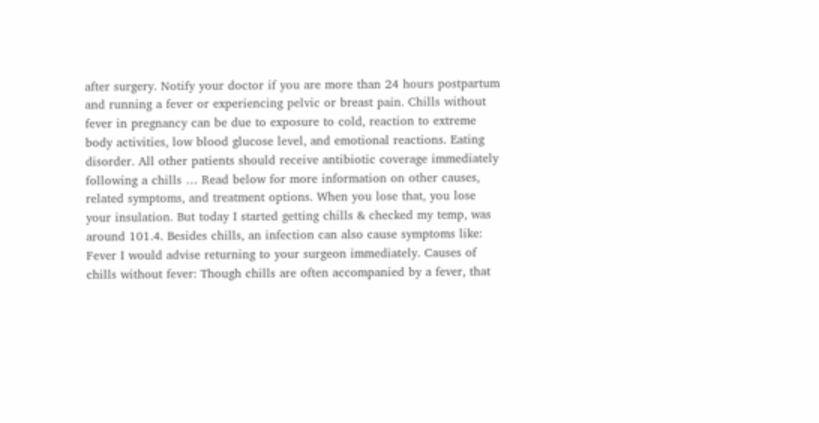after surgery. Notify your doctor if you are more than 24 hours postpartum and running a fever or experiencing pelvic or breast pain. Chills without fever in pregnancy can be due to exposure to cold, reaction to extreme body activities, low blood glucose level, and emotional reactions. Eating disorder. All other patients should receive antibiotic coverage immediately following a chills … Read below for more information on other causes, related symptoms, and treatment options. When you lose that, you lose your insulation. But today I started getting chills & checked my temp, was around 101.4. Besides chills, an infection can also cause symptoms like: Fever I would advise returning to your surgeon immediately. Causes of chills without fever: Though chills are often accompanied by a fever, that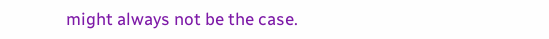might always not be the case.